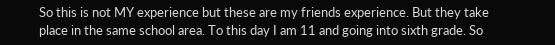So this is not MY experience but these are my friends experience. But they take place in the same school area. To this day I am 11 and going into sixth grade. So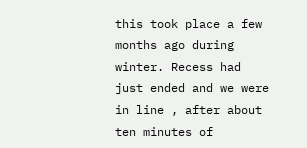this took place a few months ago during winter. Recess had just ended and we were in line , after about ten minutes of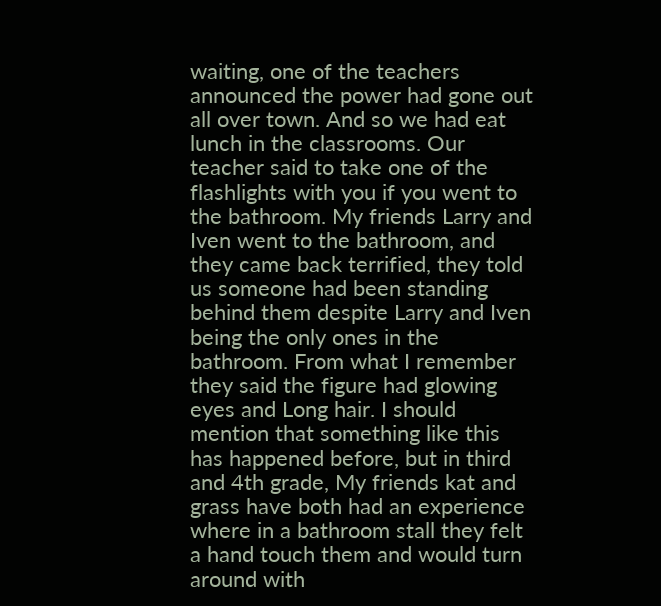waiting, one of the teachers announced the power had gone out all over town. And so we had eat lunch in the classrooms. Our teacher said to take one of the flashlights with you if you went to the bathroom. My friends Larry and Iven went to the bathroom, and they came back terrified, they told us someone had been standing behind them despite Larry and Iven being the only ones in the bathroom. From what I remember they said the figure had glowing eyes and Long hair. I should mention that something like this has happened before, but in third and 4th grade, My friends kat and grass have both had an experience where in a bathroom stall they felt a hand touch them and would turn around with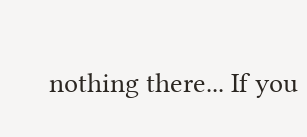nothing there... If you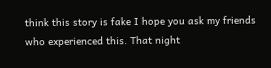think this story is fake I hope you ask my friends who experienced this. That night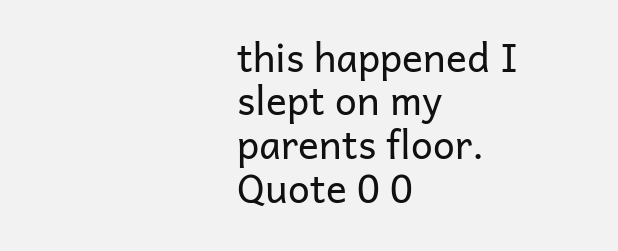this happened I slept on my parents floor.
Quote 0 0